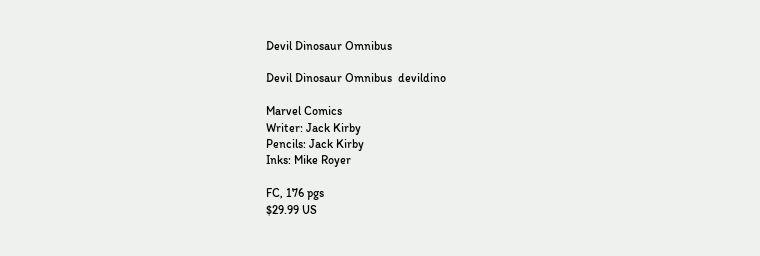Devil Dinosaur Omnibus

Devil Dinosaur Omnibus  devildino

Marvel Comics
Writer: Jack Kirby
Pencils: Jack Kirby
Inks: Mike Royer

FC, 176 pgs
$29.99 US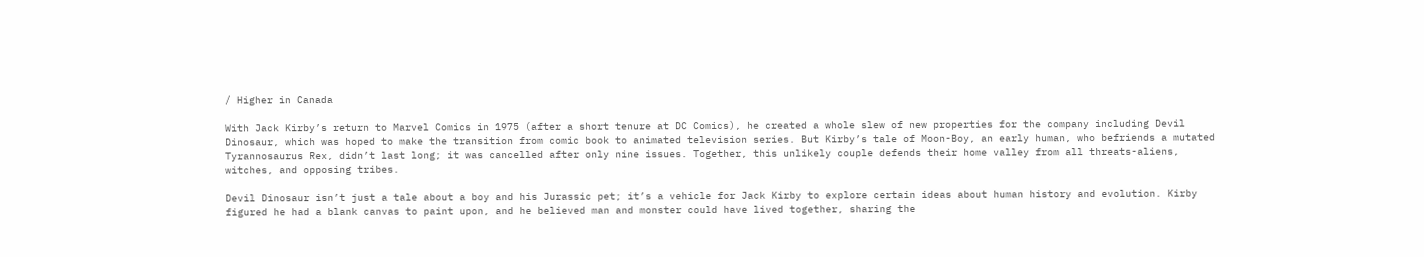/ Higher in Canada

With Jack Kirby’s return to Marvel Comics in 1975 (after a short tenure at DC Comics), he created a whole slew of new properties for the company including Devil Dinosaur, which was hoped to make the transition from comic book to animated television series. But Kirby’s tale of Moon-Boy, an early human, who befriends a mutated Tyrannosaurus Rex, didn’t last long; it was cancelled after only nine issues. Together, this unlikely couple defends their home valley from all threats-aliens, witches, and opposing tribes.

Devil Dinosaur isn’t just a tale about a boy and his Jurassic pet; it’s a vehicle for Jack Kirby to explore certain ideas about human history and evolution. Kirby figured he had a blank canvas to paint upon, and he believed man and monster could have lived together, sharing the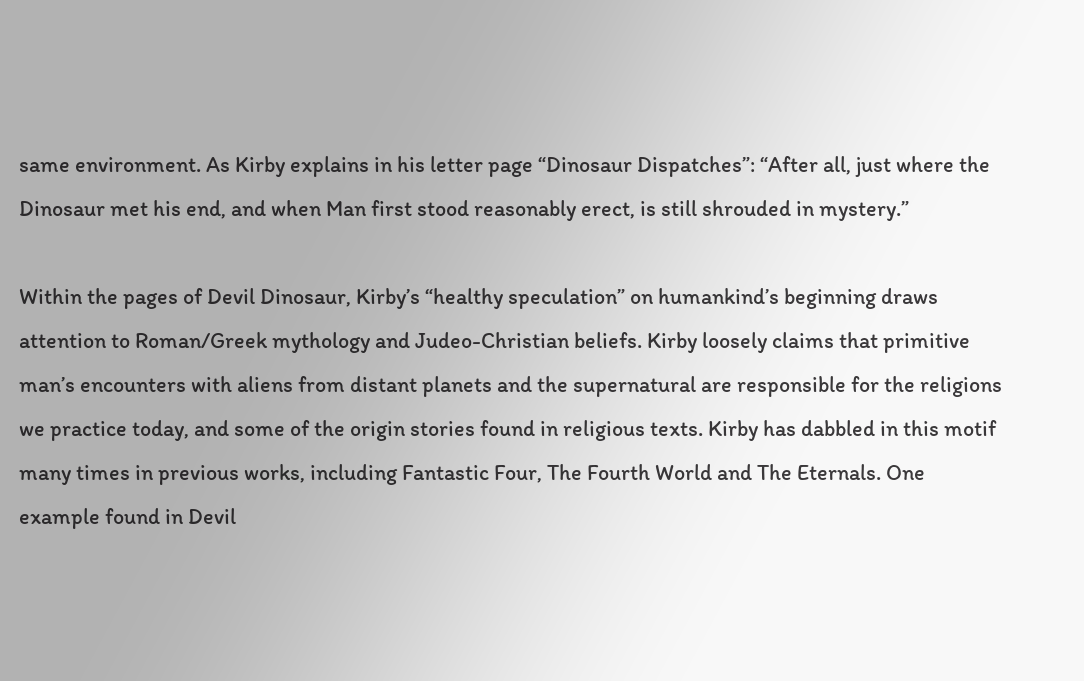same environment. As Kirby explains in his letter page “Dinosaur Dispatches”: “After all, just where the Dinosaur met his end, and when Man first stood reasonably erect, is still shrouded in mystery.”

Within the pages of Devil Dinosaur, Kirby’s “healthy speculation” on humankind’s beginning draws attention to Roman/Greek mythology and Judeo-Christian beliefs. Kirby loosely claims that primitive man’s encounters with aliens from distant planets and the supernatural are responsible for the religions we practice today, and some of the origin stories found in religious texts. Kirby has dabbled in this motif many times in previous works, including Fantastic Four, The Fourth World and The Eternals. One example found in Devil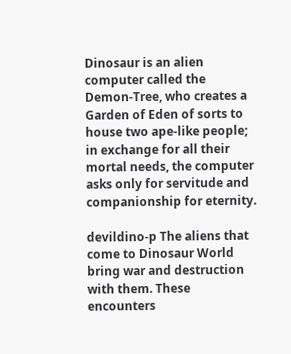Dinosaur is an alien computer called the Demon-Tree, who creates a Garden of Eden of sorts to house two ape-like people; in exchange for all their mortal needs, the computer asks only for servitude and companionship for eternity.

devildino-p The aliens that come to Dinosaur World bring war and destruction with them. These encounters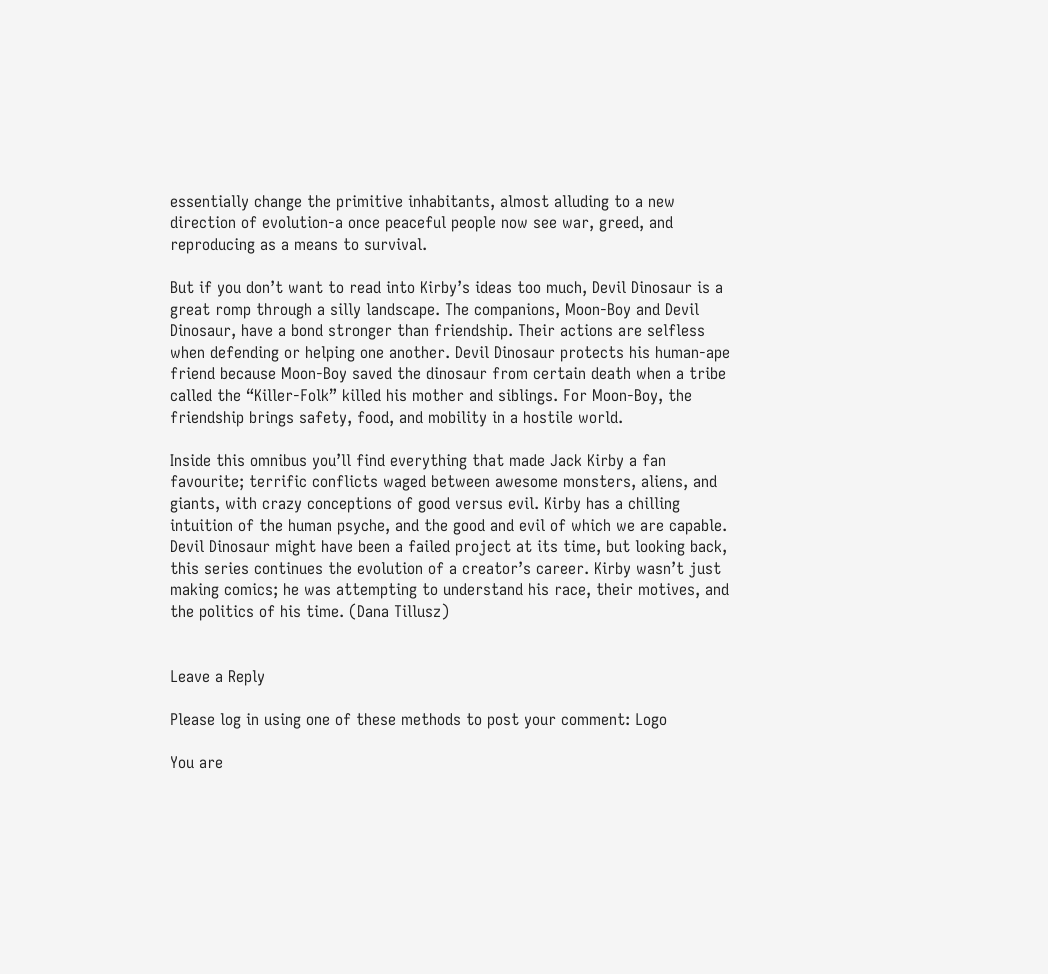essentially change the primitive inhabitants, almost alluding to a new direction of evolution-a once peaceful people now see war, greed, and reproducing as a means to survival.

But if you don’t want to read into Kirby’s ideas too much, Devil Dinosaur is a great romp through a silly landscape. The companions, Moon-Boy and Devil Dinosaur, have a bond stronger than friendship. Their actions are selfless when defending or helping one another. Devil Dinosaur protects his human-ape friend because Moon-Boy saved the dinosaur from certain death when a tribe called the “Killer-Folk” killed his mother and siblings. For Moon-Boy, the friendship brings safety, food, and mobility in a hostile world.

Inside this omnibus you’ll find everything that made Jack Kirby a fan favourite; terrific conflicts waged between awesome monsters, aliens, and giants, with crazy conceptions of good versus evil. Kirby has a chilling intuition of the human psyche, and the good and evil of which we are capable. Devil Dinosaur might have been a failed project at its time, but looking back, this series continues the evolution of a creator’s career. Kirby wasn’t just making comics; he was attempting to understand his race, their motives, and the politics of his time. (Dana Tillusz)


Leave a Reply

Please log in using one of these methods to post your comment: Logo

You are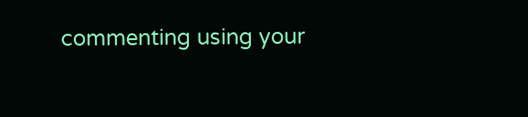commenting using your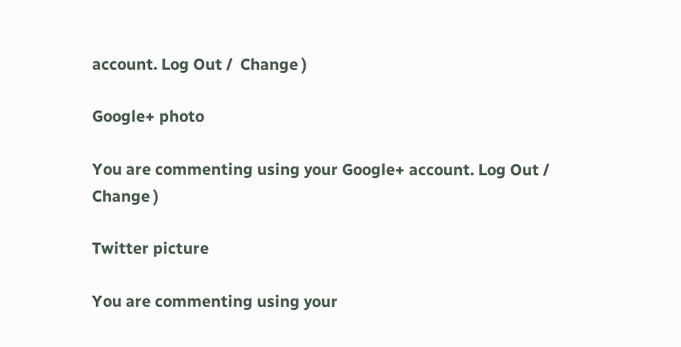account. Log Out /  Change )

Google+ photo

You are commenting using your Google+ account. Log Out /  Change )

Twitter picture

You are commenting using your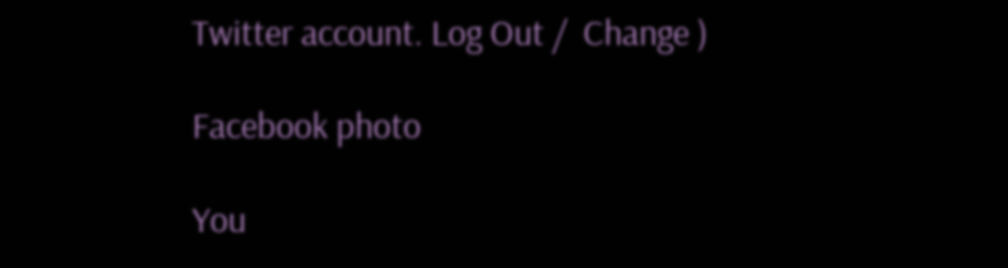Twitter account. Log Out /  Change )

Facebook photo

You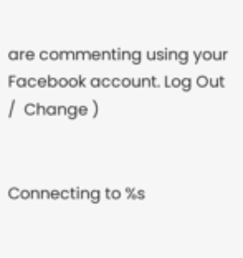are commenting using your Facebook account. Log Out /  Change )


Connecting to %s